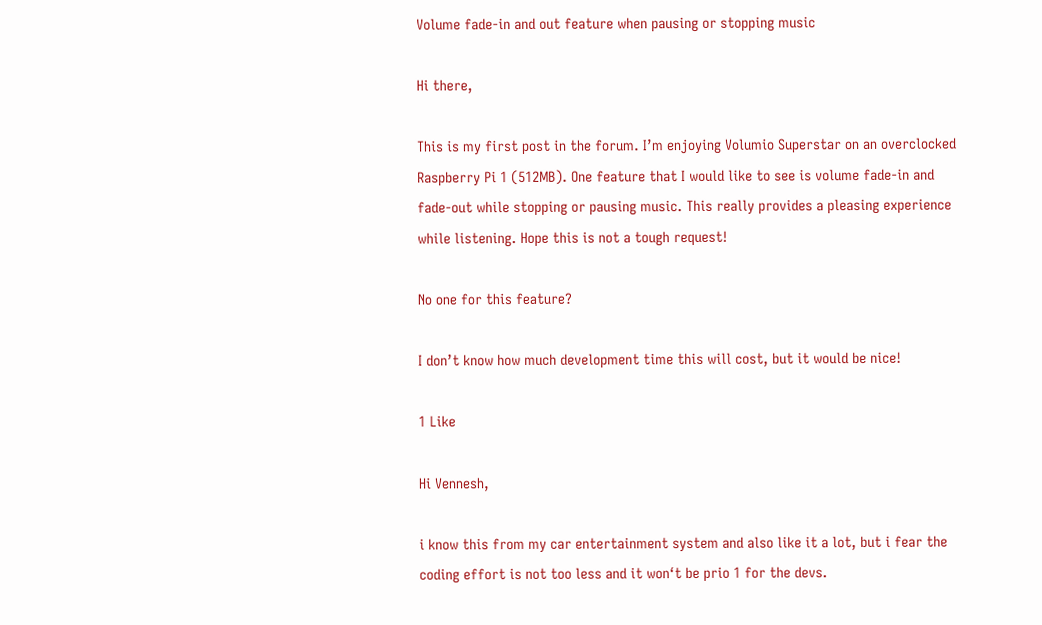Volume fade-in and out feature when pausing or stopping music

Hi there,

This is my first post in the forum. I’m enjoying Volumio Superstar on an overclocked Raspberry Pi 1 (512MB). One feature that I would like to see is volume fade-in and fade-out while stopping or pausing music. This really provides a pleasing experience while listening. Hope this is not a tough request!

No one for this feature?

I don’t know how much development time this will cost, but it would be nice!

1 Like

Hi Vennesh,

i know this from my car entertainment system and also like it a lot, but i fear the coding effort is not too less and it won‘t be prio 1 for the devs.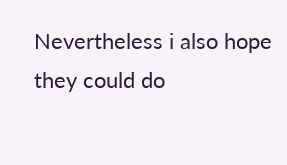Nevertheless i also hope they could do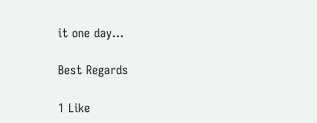it one day…

Best Regards

1 Like